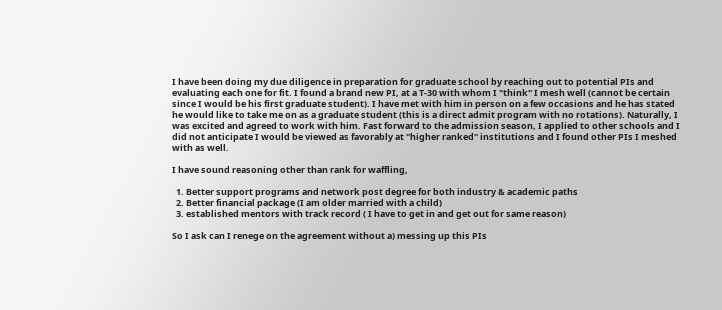I have been doing my due diligence in preparation for graduate school by reaching out to potential PIs and evaluating each one for fit. I found a brand new PI, at a T-30 with whom I "think" I mesh well (cannot be certain since I would be his first graduate student). I have met with him in person on a few occasions and he has stated he would like to take me on as a graduate student (this is a direct admit program with no rotations). Naturally, I was excited and agreed to work with him. Fast forward to the admission season, I applied to other schools and I did not anticipate I would be viewed as favorably at "higher ranked" institutions and I found other PIs I meshed with as well.

I have sound reasoning other than rank for waffling,

  1. Better support programs and network post degree for both industry & academic paths
  2. Better financial package (I am older married with a child)
  3. established mentors with track record ( I have to get in and get out for same reason)

So I ask can I renege on the agreement without a) messing up this PIs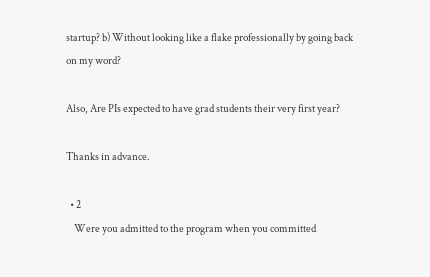startup? b) Without looking like a flake professionally by going back on my word?

Also, Are PIs expected to have grad students their very first year?

Thanks in advance.

  • 2
    Were you admitted to the program when you committed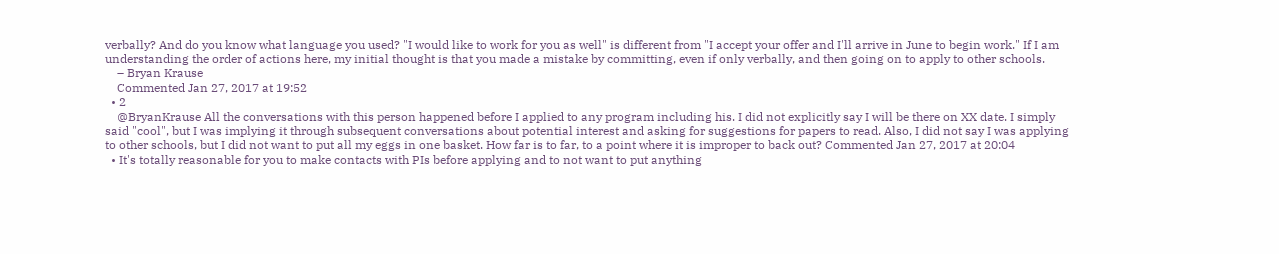verbally? And do you know what language you used? "I would like to work for you as well" is different from "I accept your offer and I'll arrive in June to begin work." If I am understanding the order of actions here, my initial thought is that you made a mistake by committing, even if only verbally, and then going on to apply to other schools.
    – Bryan Krause
    Commented Jan 27, 2017 at 19:52
  • 2
    @BryanKrause All the conversations with this person happened before I applied to any program including his. I did not explicitly say I will be there on XX date. I simply said "cool", but I was implying it through subsequent conversations about potential interest and asking for suggestions for papers to read. Also, I did not say I was applying to other schools, but I did not want to put all my eggs in one basket. How far is to far, to a point where it is improper to back out? Commented Jan 27, 2017 at 20:04
  • It's totally reasonable for you to make contacts with PIs before applying and to not want to put anything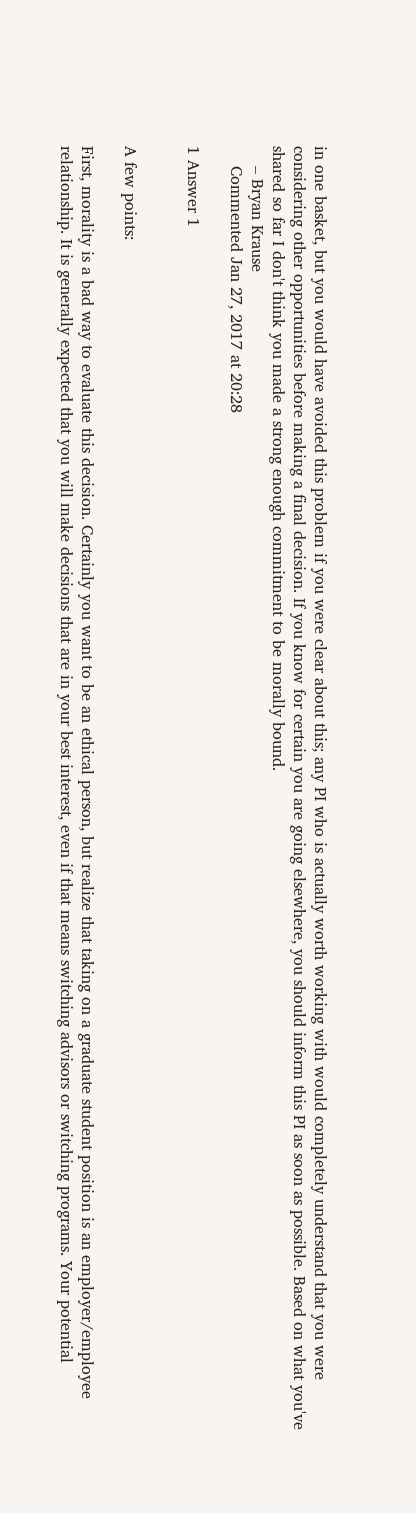in one basket, but you would have avoided this problem if you were clear about this; any PI who is actually worth working with would completely understand that you were considering other opportunities before making a final decision. If you know for certain you are going elsewhere, you should inform this PI as soon as possible. Based on what you've shared so far I don't think you made a strong enough commitment to be morally bound.
    – Bryan Krause
    Commented Jan 27, 2017 at 20:28

1 Answer 1


A few points:

First, morality is a bad way to evaluate this decision. Certainly you want to be an ethical person, but realize that taking on a graduate student position is an employer/employee relationship. It is generally expected that you will make decisions that are in your best interest, even if that means switching advisors or switching programs. Your potential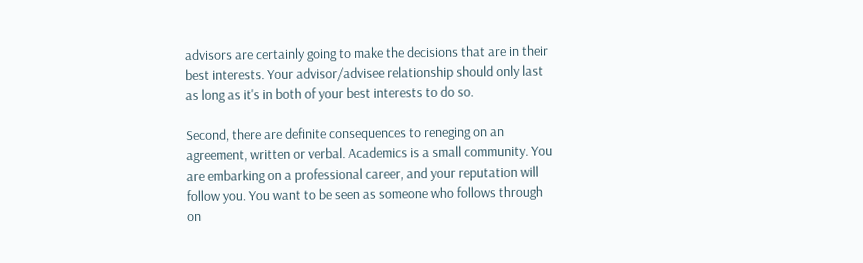advisors are certainly going to make the decisions that are in their best interests. Your advisor/advisee relationship should only last as long as it's in both of your best interests to do so.

Second, there are definite consequences to reneging on an agreement, written or verbal. Academics is a small community. You are embarking on a professional career, and your reputation will follow you. You want to be seen as someone who follows through on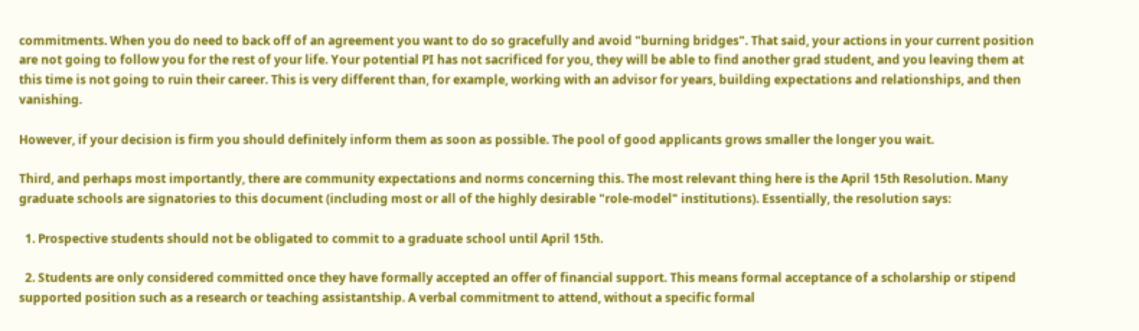commitments. When you do need to back off of an agreement you want to do so gracefully and avoid "burning bridges". That said, your actions in your current position are not going to follow you for the rest of your life. Your potential PI has not sacrificed for you, they will be able to find another grad student, and you leaving them at this time is not going to ruin their career. This is very different than, for example, working with an advisor for years, building expectations and relationships, and then vanishing.

However, if your decision is firm you should definitely inform them as soon as possible. The pool of good applicants grows smaller the longer you wait.

Third, and perhaps most importantly, there are community expectations and norms concerning this. The most relevant thing here is the April 15th Resolution. Many graduate schools are signatories to this document (including most or all of the highly desirable "role-model" institutions). Essentially, the resolution says:

  1. Prospective students should not be obligated to commit to a graduate school until April 15th.

  2. Students are only considered committed once they have formally accepted an offer of financial support. This means formal acceptance of a scholarship or stipend supported position such as a research or teaching assistantship. A verbal commitment to attend, without a specific formal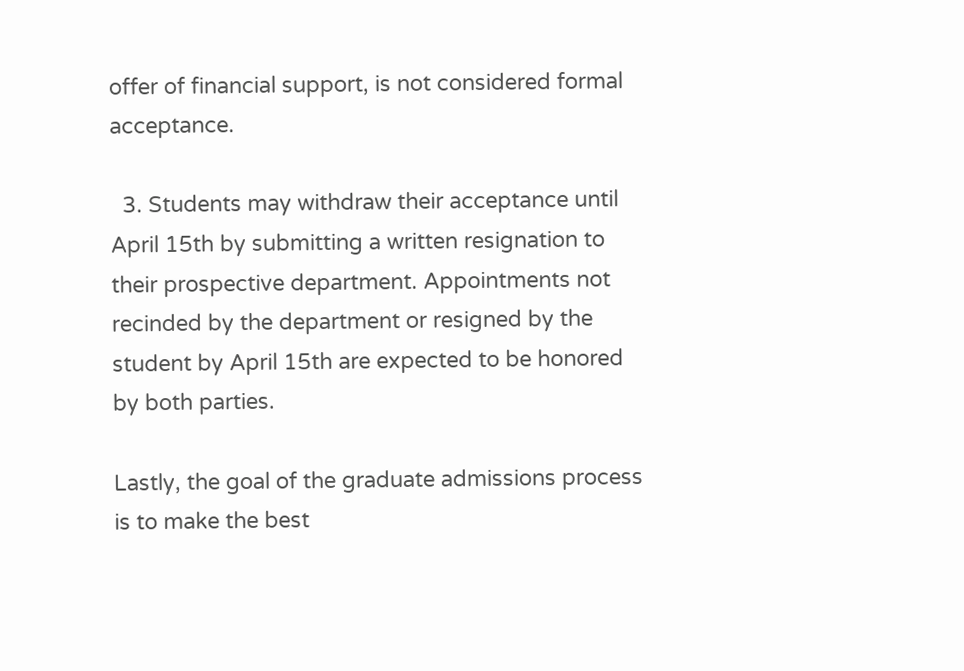offer of financial support, is not considered formal acceptance.

  3. Students may withdraw their acceptance until April 15th by submitting a written resignation to their prospective department. Appointments not recinded by the department or resigned by the student by April 15th are expected to be honored by both parties.

Lastly, the goal of the graduate admissions process is to make the best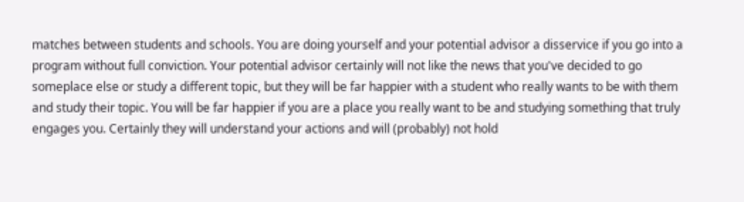matches between students and schools. You are doing yourself and your potential advisor a disservice if you go into a program without full conviction. Your potential advisor certainly will not like the news that you've decided to go someplace else or study a different topic, but they will be far happier with a student who really wants to be with them and study their topic. You will be far happier if you are a place you really want to be and studying something that truly engages you. Certainly they will understand your actions and will (probably) not hold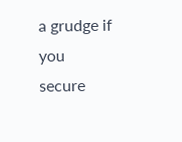a grudge if you secure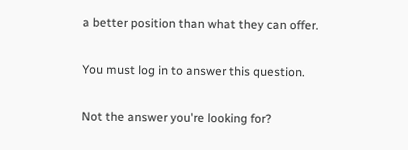a better position than what they can offer.

You must log in to answer this question.

Not the answer you're looking for?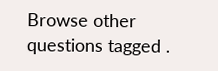Browse other questions tagged .